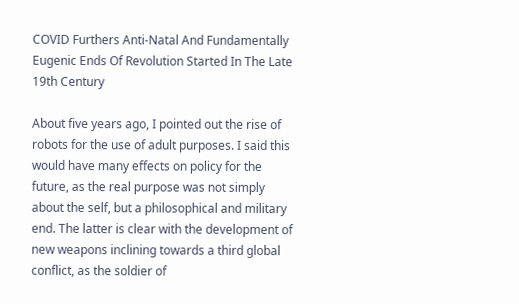COVID Furthers Anti-Natal And Fundamentally Eugenic Ends Of Revolution Started In The Late 19th Century

About five years ago, I pointed out the rise of robots for the use of adult purposes. I said this would have many effects on policy for the future, as the real purpose was not simply about the self, but a philosophical and military end. The latter is clear with the development of new weapons inclining towards a third global conflict, as the soldier of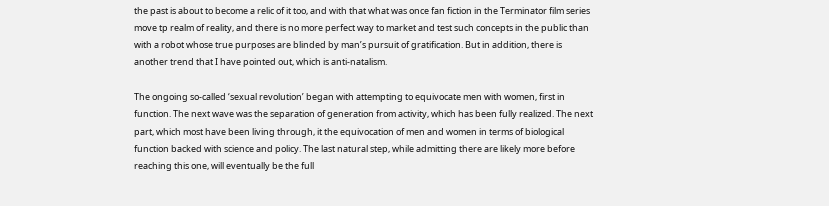the past is about to become a relic of it too, and with that what was once fan fiction in the Terminator film series move tp realm of reality, and there is no more perfect way to market and test such concepts in the public than with a robot whose true purposes are blinded by man’s pursuit of gratification. But in addition, there is another trend that I have pointed out, which is anti-natalism.

The ongoing so-called ‘sexual revolution’ began with attempting to equivocate men with women, first in function. The next wave was the separation of generation from activity, which has been fully realized. The next part, which most have been living through, it the equivocation of men and women in terms of biological function backed with science and policy. The last natural step, while admitting there are likely more before reaching this one, will eventually be the full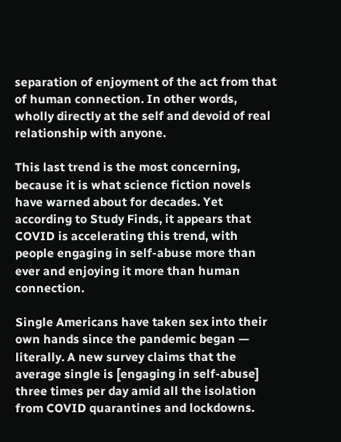separation of enjoyment of the act from that of human connection. In other words, wholly directly at the self and devoid of real relationship with anyone.

This last trend is the most concerning, because it is what science fiction novels have warned about for decades. Yet according to Study Finds, it appears that COVID is accelerating this trend, with people engaging in self-abuse more than ever and enjoying it more than human connection.

Single Americans have taken sex into their own hands since the pandemic began — literally. A new survey claims that the average single is [engaging in self-abuse] three times per day amid all the isolation from COVID quarantines and lockdowns.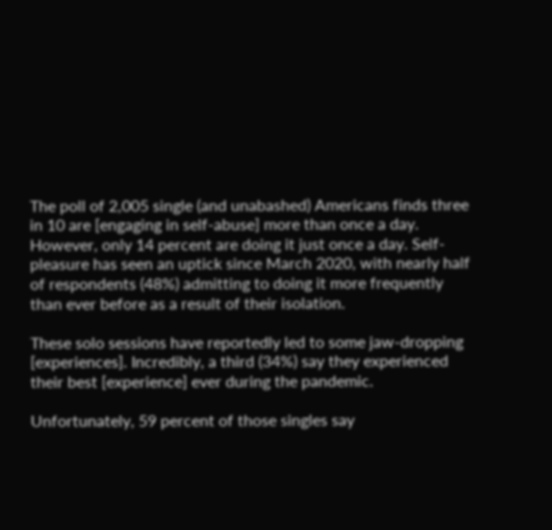The poll of 2,005 single (and unabashed) Americans finds three in 10 are [engaging in self-abuse] more than once a day. However, only 14 percent are doing it just once a day. Self-pleasure has seen an uptick since March 2020, with nearly half of respondents (48%) admitting to doing it more frequently than ever before as a result of their isolation.

These solo sessions have reportedly led to some jaw-dropping [experiences]. Incredibly, a third (34%) say they experienced their best [experience] ever during the pandemic.

Unfortunately, 59 percent of those singles say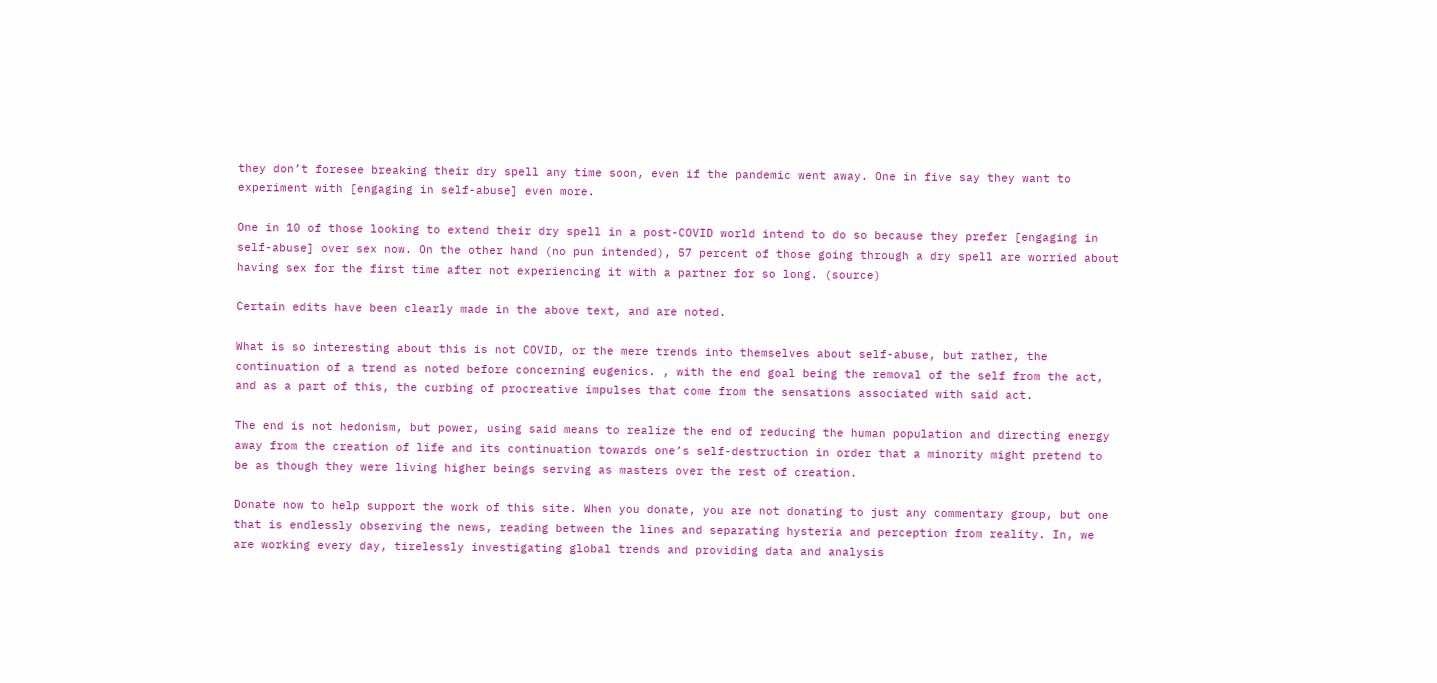they don’t foresee breaking their dry spell any time soon, even if the pandemic went away. One in five say they want to experiment with [engaging in self-abuse] even more.

One in 10 of those looking to extend their dry spell in a post-COVID world intend to do so because they prefer [engaging in self-abuse] over sex now. On the other hand (no pun intended), 57 percent of those going through a dry spell are worried about having sex for the first time after not experiencing it with a partner for so long. (source)

Certain edits have been clearly made in the above text, and are noted.

What is so interesting about this is not COVID, or the mere trends into themselves about self-abuse, but rather, the continuation of a trend as noted before concerning eugenics. , with the end goal being the removal of the self from the act, and as a part of this, the curbing of procreative impulses that come from the sensations associated with said act.

The end is not hedonism, but power, using said means to realize the end of reducing the human population and directing energy away from the creation of life and its continuation towards one’s self-destruction in order that a minority might pretend to be as though they were living higher beings serving as masters over the rest of creation.

Donate now to help support the work of this site. When you donate, you are not donating to just any commentary group, but one that is endlessly observing the news, reading between the lines and separating hysteria and perception from reality. In, we are working every day, tirelessly investigating global trends and providing data and analysis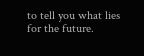to tell you what lies for the future.